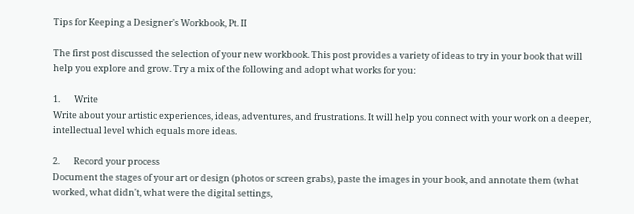Tips for Keeping a Designer's Workbook, Pt. II

The first post discussed the selection of your new workbook. This post provides a variety of ideas to try in your book that will help you explore and grow. Try a mix of the following and adopt what works for you:

1.       Write
Write about your artistic experiences, ideas, adventures, and frustrations. It will help you connect with your work on a deeper, intellectual level which equals more ideas.

2.       Record your process
Document the stages of your art or design (photos or screen grabs), paste the images in your book, and annotate them (what worked, what didn't, what were the digital settings,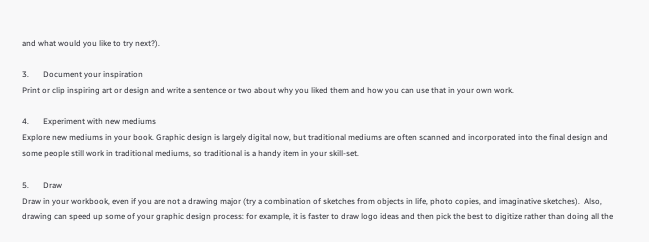and what would you like to try next?).

3.       Document your inspiration
Print or clip inspiring art or design and write a sentence or two about why you liked them and how you can use that in your own work.

4.       Experiment with new mediums
Explore new mediums in your book. Graphic design is largely digital now, but traditional mediums are often scanned and incorporated into the final design and some people still work in traditional mediums, so traditional is a handy item in your skill-set.

5.       Draw
Draw in your workbook, even if you are not a drawing major (try a combination of sketches from objects in life, photo copies, and imaginative sketches).  Also, drawing can speed up some of your graphic design process: for example, it is faster to draw logo ideas and then pick the best to digitize rather than doing all the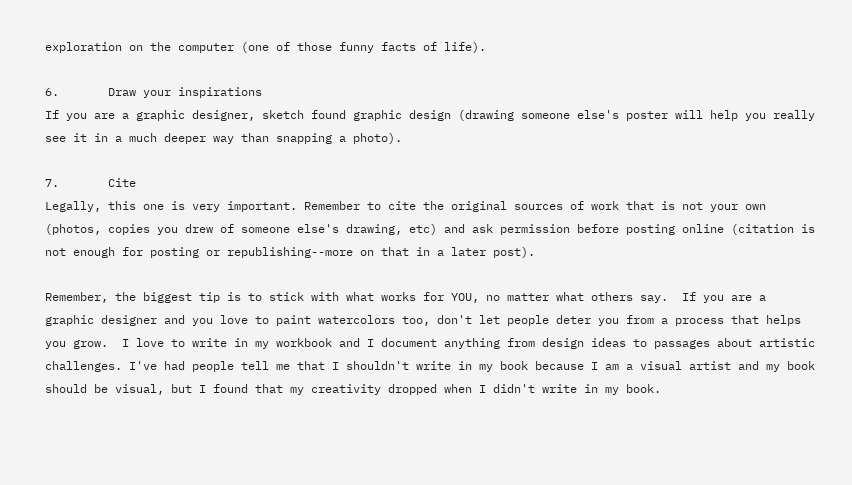exploration on the computer (one of those funny facts of life).

6.       Draw your inspirations
If you are a graphic designer, sketch found graphic design (drawing someone else's poster will help you really see it in a much deeper way than snapping a photo).

7.       Cite
Legally, this one is very important. Remember to cite the original sources of work that is not your own (photos, copies you drew of someone else's drawing, etc) and ask permission before posting online (citation is not enough for posting or republishing--more on that in a later post).

Remember, the biggest tip is to stick with what works for YOU, no matter what others say.  If you are a graphic designer and you love to paint watercolors too, don't let people deter you from a process that helps you grow.  I love to write in my workbook and I document anything from design ideas to passages about artistic challenges. I've had people tell me that I shouldn't write in my book because I am a visual artist and my book should be visual, but I found that my creativity dropped when I didn't write in my book.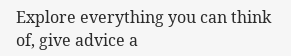Explore everything you can think of, give advice a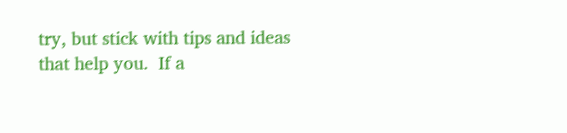try, but stick with tips and ideas that help you.  If a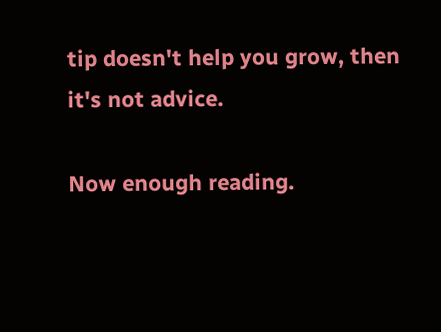tip doesn't help you grow, then it's not advice.

Now enough reading.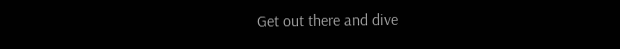Get out there and dive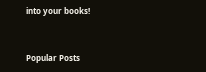into your books!


Popular Posts